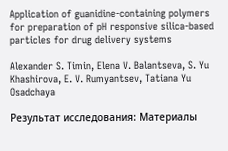Application of guanidine-containing polymers for preparation of pH responsive silica-based particles for drug delivery systems

Alexander S. Timin, Elena V. Balantseva, S. Yu Khashirova, E. V. Rumyantsev, Tatiana Yu Osadchaya

Результат исследования: Материалы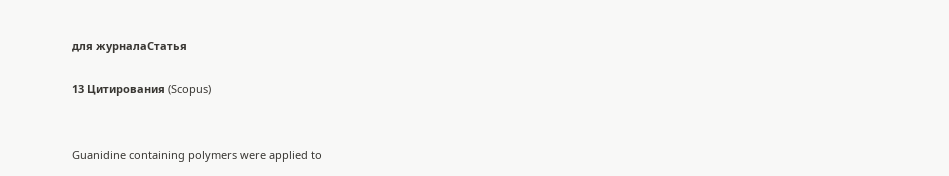для журналаСтатья

13 Цитирования (Scopus)


Guanidine containing polymers were applied to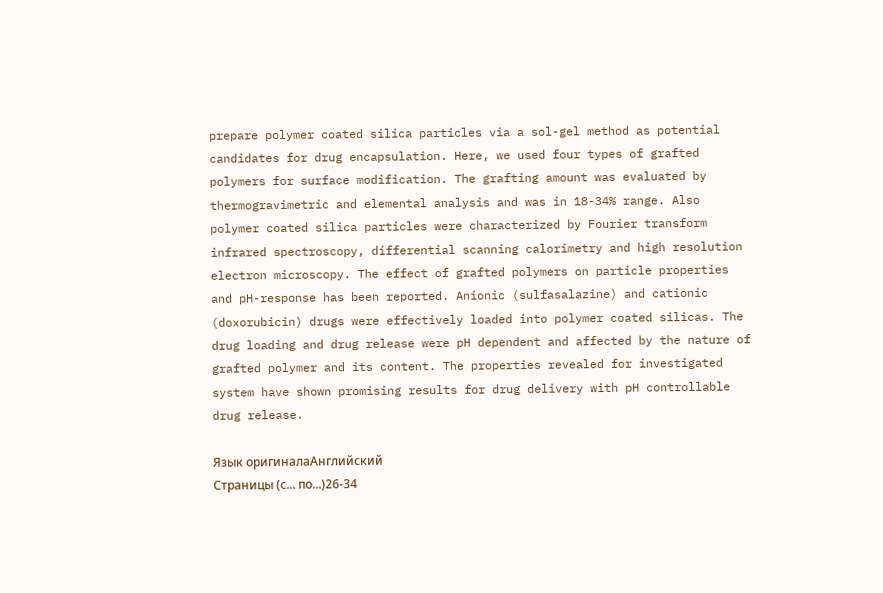prepare polymer coated silica particles via a sol-gel method as potential candidates for drug encapsulation. Here, we used four types of grafted polymers for surface modification. The grafting amount was evaluated by thermogravimetric and elemental analysis and was in 18-34% range. Also polymer coated silica particles were characterized by Fourier transform infrared spectroscopy, differential scanning calorimetry and high resolution electron microscopy. The effect of grafted polymers on particle properties and pH-response has been reported. Anionic (sulfasalazine) and cationic (doxorubicin) drugs were effectively loaded into polymer coated silicas. The drug loading and drug release were pH dependent and affected by the nature of grafted polymer and its content. The properties revealed for investigated system have shown promising results for drug delivery with pH controllable drug release.

Язык оригиналаАнглийский
Страницы (с... по...)26-34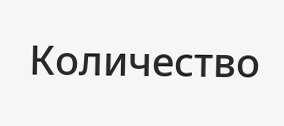Количество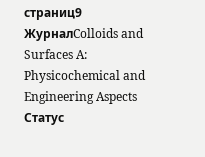страниц9
ЖурналColloids and Surfaces A: Physicochemical and Engineering Aspects
Статус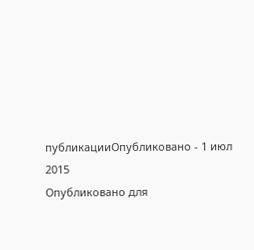публикацииОпубликовано - 1 июл 2015
Опубликовано для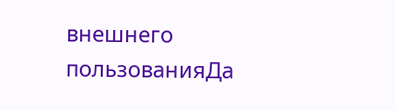внешнего пользованияДа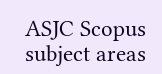ASJC Scopus subject areas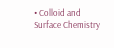• Colloid and Surface Chemistry